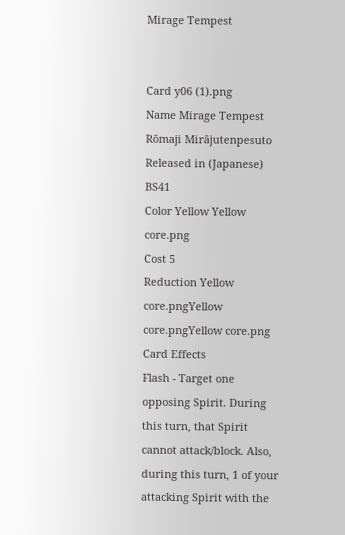Mirage Tempest


Card y06 (1).png
Name Mirage Tempest
Rōmaji Mirājutenpesuto
Released in (Japanese) BS41
Color Yellow Yellow core.png
Cost 5
Reduction Yellow core.pngYellow core.pngYellow core.png
Card Effects
Flash - Target one opposing Spirit. During this turn, that Spirit cannot attack/block. Also, during this turn, 1 of your attacking Spirit with the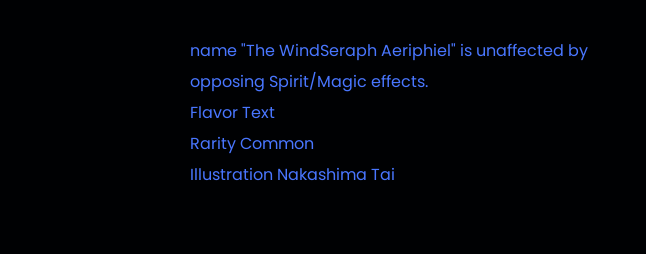name "The WindSeraph Aeriphiel" is unaffected by opposing Spirit/Magic effects.
Flavor Text
Rarity Common
Illustration Nakashima Tai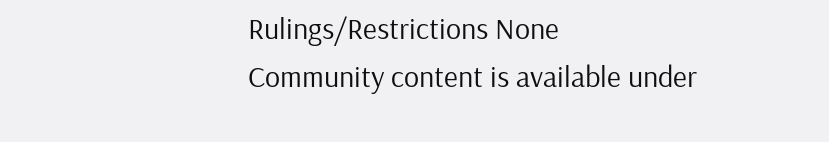Rulings/Restrictions None
Community content is available under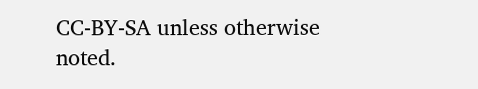CC-BY-SA unless otherwise noted.